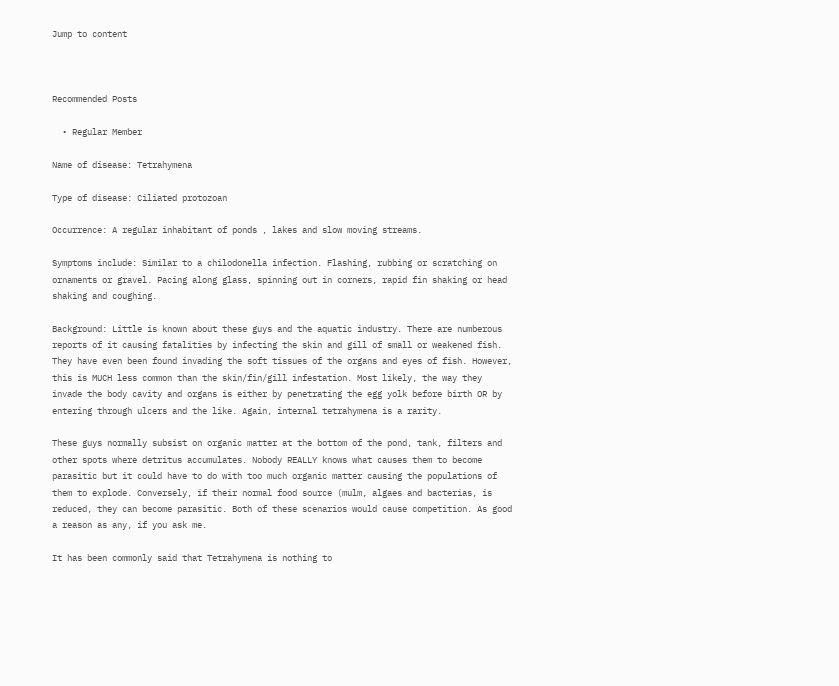Jump to content



Recommended Posts

  • Regular Member

Name of disease: Tetrahymena

Type of disease: Ciliated protozoan

Occurrence: A regular inhabitant of ponds , lakes and slow moving streams.

Symptoms include: Similar to a chilodonella infection. Flashing, rubbing or scratching on ornaments or gravel. Pacing along glass, spinning out in corners, rapid fin shaking or head shaking and coughing.

Background: Little is known about these guys and the aquatic industry. There are numberous reports of it causing fatalities by infecting the skin and gill of small or weakened fish. They have even been found invading the soft tissues of the organs and eyes of fish. However, this is MUCH less common than the skin/fin/gill infestation. Most likely, the way they invade the body cavity and organs is either by penetrating the egg yolk before birth OR by entering through ulcers and the like. Again, internal tetrahymena is a rarity.

These guys normally subsist on organic matter at the bottom of the pond, tank, filters and other spots where detritus accumulates. Nobody REALLY knows what causes them to become parasitic but it could have to do with too much organic matter causing the populations of them to explode. Conversely, if their normal food source (mulm, algaes and bacterias, is reduced, they can become parasitic. Both of these scenarios would cause competition. As good a reason as any, if you ask me.

It has been commonly said that Tetrahymena is nothing to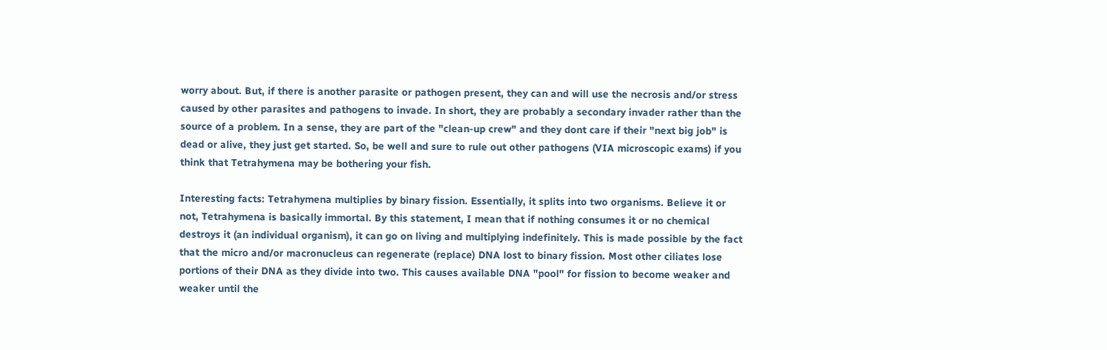worry about. But, if there is another parasite or pathogen present, they can and will use the necrosis and/or stress caused by other parasites and pathogens to invade. In short, they are probably a secondary invader rather than the source of a problem. In a sense, they are part of the "clean-up crew" and they dont care if their "next big job" is dead or alive, they just get started. So, be well and sure to rule out other pathogens (VIA microscopic exams) if you think that Tetrahymena may be bothering your fish.

Interesting facts: Tetrahymena multiplies by binary fission. Essentially, it splits into two organisms. Believe it or not, Tetrahymena is basically immortal. By this statement, I mean that if nothing consumes it or no chemical destroys it (an individual organism), it can go on living and multiplying indefinitely. This is made possible by the fact that the micro and/or macronucleus can regenerate (replace) DNA lost to binary fission. Most other ciliates lose portions of their DNA as they divide into two. This causes available DNA "pool" for fission to become weaker and weaker until the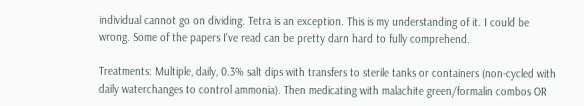individual cannot go on dividing. Tetra is an exception. This is my understanding of it. I could be wrong. Some of the papers I've read can be pretty darn hard to fully comprehend.

Treatments: Multiple, daily, 0.3% salt dips with transfers to sterile tanks or containers (non-cycled with daily waterchanges to control ammonia). Then medicating with malachite green/formalin combos OR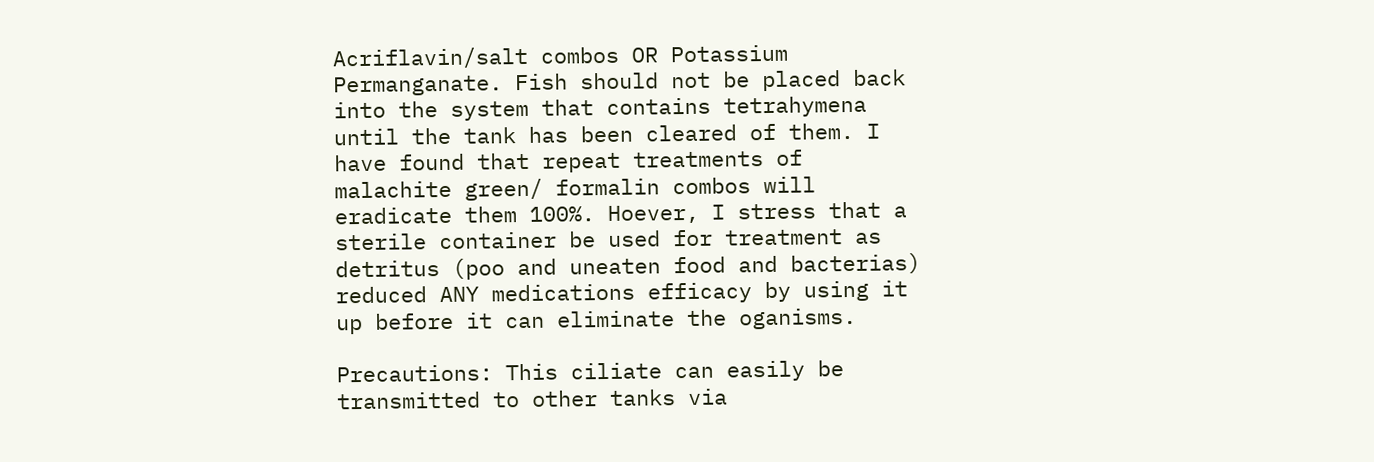Acriflavin/salt combos OR Potassium Permanganate. Fish should not be placed back into the system that contains tetrahymena until the tank has been cleared of them. I have found that repeat treatments of malachite green/ formalin combos will eradicate them 100%. Hoever, I stress that a sterile container be used for treatment as detritus (poo and uneaten food and bacterias) reduced ANY medications efficacy by using it up before it can eliminate the oganisms.

Precautions: This ciliate can easily be transmitted to other tanks via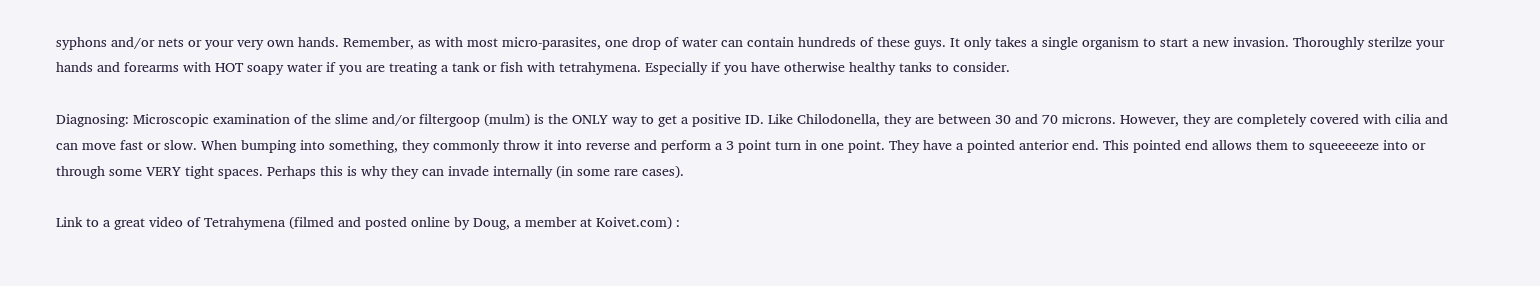syphons and/or nets or your very own hands. Remember, as with most micro-parasites, one drop of water can contain hundreds of these guys. It only takes a single organism to start a new invasion. Thoroughly sterilze your hands and forearms with HOT soapy water if you are treating a tank or fish with tetrahymena. Especially if you have otherwise healthy tanks to consider.

Diagnosing: Microscopic examination of the slime and/or filtergoop (mulm) is the ONLY way to get a positive ID. Like Chilodonella, they are between 30 and 70 microns. However, they are completely covered with cilia and can move fast or slow. When bumping into something, they commonly throw it into reverse and perform a 3 point turn in one point. They have a pointed anterior end. This pointed end allows them to squeeeeeze into or through some VERY tight spaces. Perhaps this is why they can invade internally (in some rare cases).

Link to a great video of Tetrahymena (filmed and posted online by Doug, a member at Koivet.com) :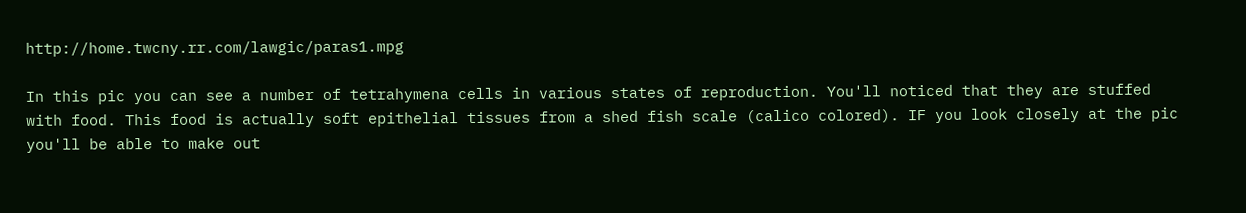http://home.twcny.rr.com/lawgic/paras1.mpg

In this pic you can see a number of tetrahymena cells in various states of reproduction. You'll noticed that they are stuffed with food. This food is actually soft epithelial tissues from a shed fish scale (calico colored). IF you look closely at the pic you'll be able to make out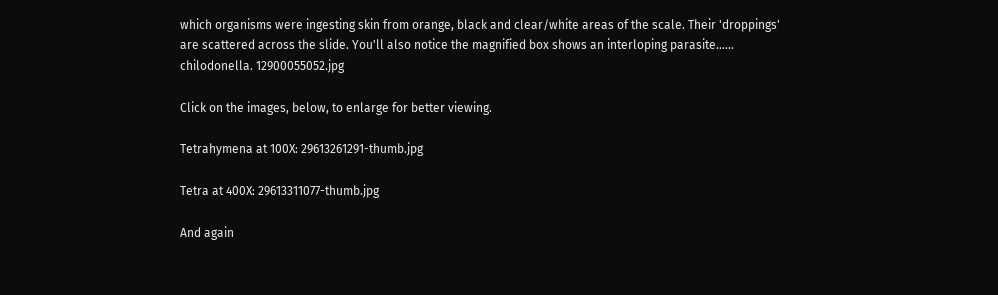which organisms were ingesting skin from orange, black and clear/white areas of the scale. Their 'droppings' are scattered across the slide. You'll also notice the magnified box shows an interloping parasite...... chilodonella. 12900055052.jpg

Click on the images, below, to enlarge for better viewing.

Tetrahymena at 100X: 29613261291-thumb.jpg

Tetra at 400X: 29613311077-thumb.jpg

And again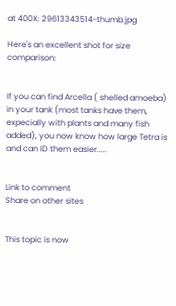at 400X: 29613343514-thumb.jpg

Here's an excellent shot for size comparison:


If you can find Arcella ( shelled amoeba) in your tank (most tanks have them, expecially with plants and many fish added), you now know how large Tetra is and can ID them easier.....


Link to comment
Share on other sites


This topic is now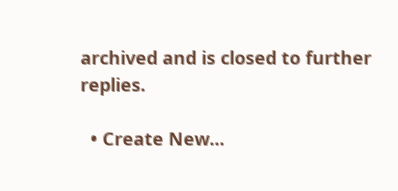archived and is closed to further replies.

  • Create New...